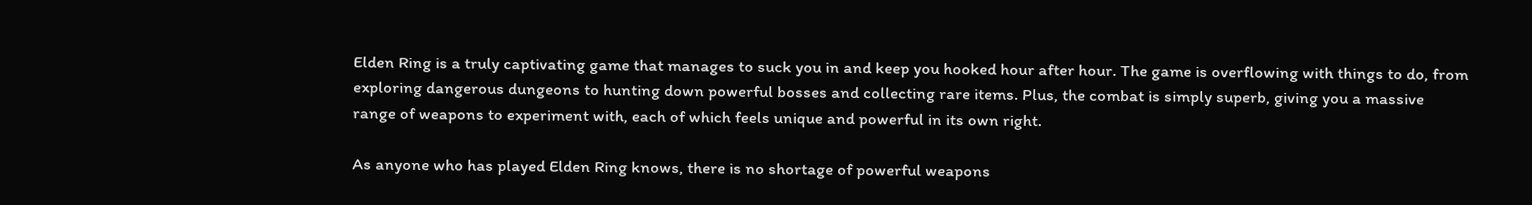Elden Ring is a truly captivating game that manages to suck you in and keep you hooked hour after hour. The game is overflowing with things to do, from exploring dangerous dungeons to hunting down powerful bosses and collecting rare items. Plus, the combat is simply superb, giving you a massive range of weapons to experiment with, each of which feels unique and powerful in its own right.

As anyone who has played Elden Ring knows, there is no shortage of powerful weapons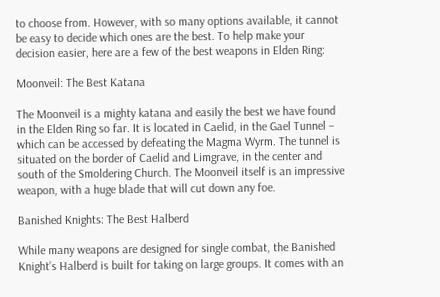to choose from. However, with so many options available, it cannot be easy to decide which ones are the best. To help make your decision easier, here are a few of the best weapons in Elden Ring:

Moonveil: The Best Katana

The Moonveil is a mighty katana and easily the best we have found in the Elden Ring so far. It is located in Caelid, in the Gael Tunnel – which can be accessed by defeating the Magma Wyrm. The tunnel is situated on the border of Caelid and Limgrave, in the center and south of the Smoldering Church. The Moonveil itself is an impressive weapon, with a huge blade that will cut down any foe.

Banished Knights: The Best Halberd

While many weapons are designed for single combat, the Banished Knight’s Halberd is built for taking on large groups. It comes with an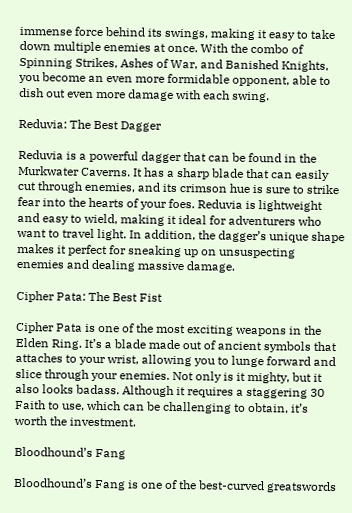immense force behind its swings, making it easy to take down multiple enemies at once. With the combo of Spinning Strikes, Ashes of War, and Banished Knights, you become an even more formidable opponent, able to dish out even more damage with each swing.

Reduvia: The Best Dagger

Reduvia is a powerful dagger that can be found in the Murkwater Caverns. It has a sharp blade that can easily cut through enemies, and its crimson hue is sure to strike fear into the hearts of your foes. Reduvia is lightweight and easy to wield, making it ideal for adventurers who want to travel light. In addition, the dagger’s unique shape makes it perfect for sneaking up on unsuspecting enemies and dealing massive damage.

Cipher Pata: The Best Fist

Cipher Pata is one of the most exciting weapons in the Elden Ring. It’s a blade made out of ancient symbols that attaches to your wrist, allowing you to lunge forward and slice through your enemies. Not only is it mighty, but it also looks badass. Although it requires a staggering 30 Faith to use, which can be challenging to obtain, it’s worth the investment.

Bloodhound’s Fang

Bloodhound’s Fang is one of the best-curved greatswords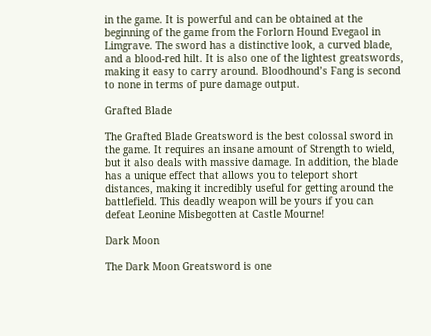in the game. It is powerful and can be obtained at the beginning of the game from the Forlorn Hound Evegaol in Limgrave. The sword has a distinctive look, a curved blade, and a blood-red hilt. It is also one of the lightest greatswords, making it easy to carry around. Bloodhound’s Fang is second to none in terms of pure damage output.

Grafted Blade

The Grafted Blade Greatsword is the best colossal sword in the game. It requires an insane amount of Strength to wield, but it also deals with massive damage. In addition, the blade has a unique effect that allows you to teleport short distances, making it incredibly useful for getting around the battlefield. This deadly weapon will be yours if you can defeat Leonine Misbegotten at Castle Mourne!

Dark Moon

The Dark Moon Greatsword is one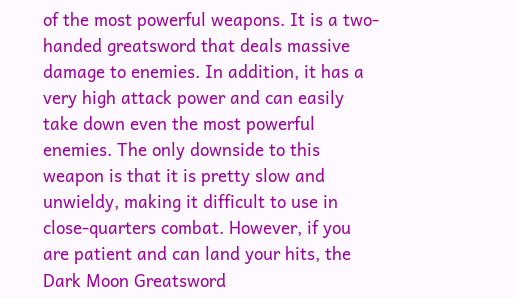of the most powerful weapons. It is a two-handed greatsword that deals massive damage to enemies. In addition, it has a very high attack power and can easily take down even the most powerful enemies. The only downside to this weapon is that it is pretty slow and unwieldy, making it difficult to use in close-quarters combat. However, if you are patient and can land your hits, the Dark Moon Greatsword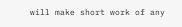will make short work of any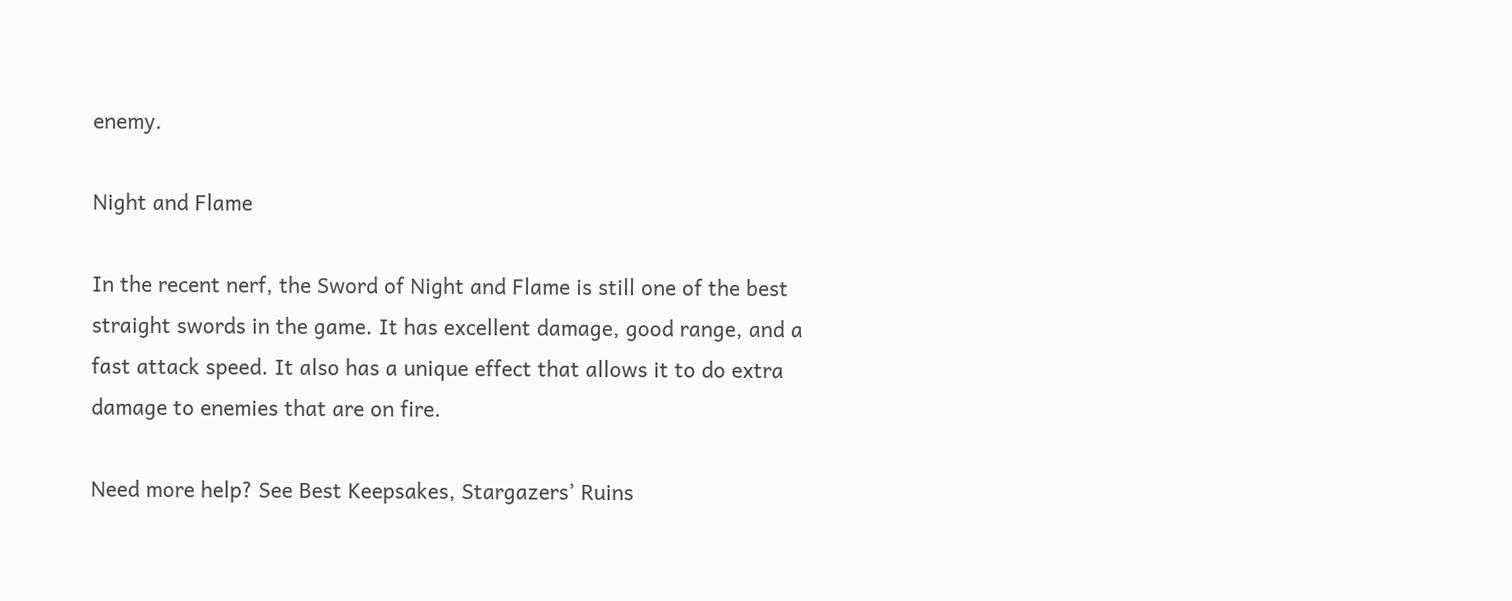enemy.

Night and Flame

In the recent nerf, the Sword of Night and Flame is still one of the best straight swords in the game. It has excellent damage, good range, and a fast attack speed. It also has a unique effect that allows it to do extra damage to enemies that are on fire.

Need more help? See Best Keepsakes, Stargazers’ Ruins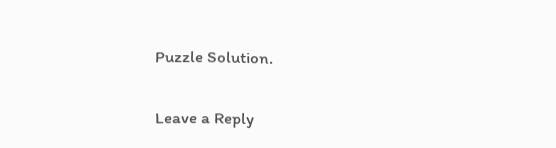Puzzle Solution.

Leave a Reply